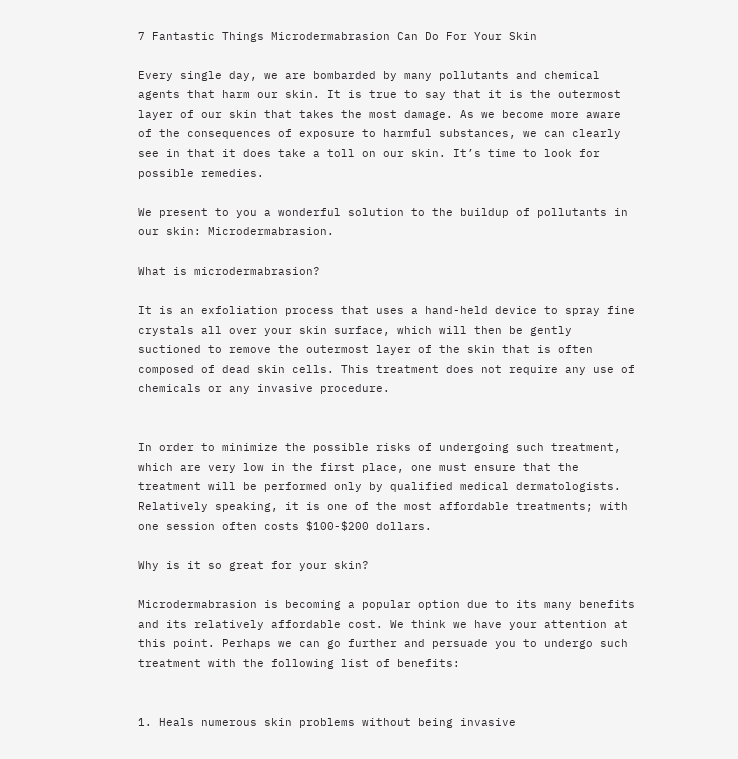7 Fantastic Things Microdermabrasion Can Do For Your Skin

Every single day, we are bombarded by many pollutants and chemical agents that harm our skin. It is true to say that it is the outermost layer of our skin that takes the most damage. As we become more aware of the consequences of exposure to harmful substances, we can clearly see in that it does take a toll on our skin. It’s time to look for possible remedies.

We present to you a wonderful solution to the buildup of pollutants in our skin: Microdermabrasion.

What is microdermabrasion?

It is an exfoliation process that uses a hand-held device to spray fine crystals all over your skin surface, which will then be gently suctioned to remove the outermost layer of the skin that is often composed of dead skin cells. This treatment does not require any use of chemicals or any invasive procedure.


In order to minimize the possible risks of undergoing such treatment, which are very low in the first place, one must ensure that the treatment will be performed only by qualified medical dermatologists. Relatively speaking, it is one of the most affordable treatments; with one session often costs $100-$200 dollars.

Why is it so great for your skin?

Microdermabrasion is becoming a popular option due to its many benefits and its relatively affordable cost. We think we have your attention at this point. Perhaps we can go further and persuade you to undergo such treatment with the following list of benefits:


1. Heals numerous skin problems without being invasive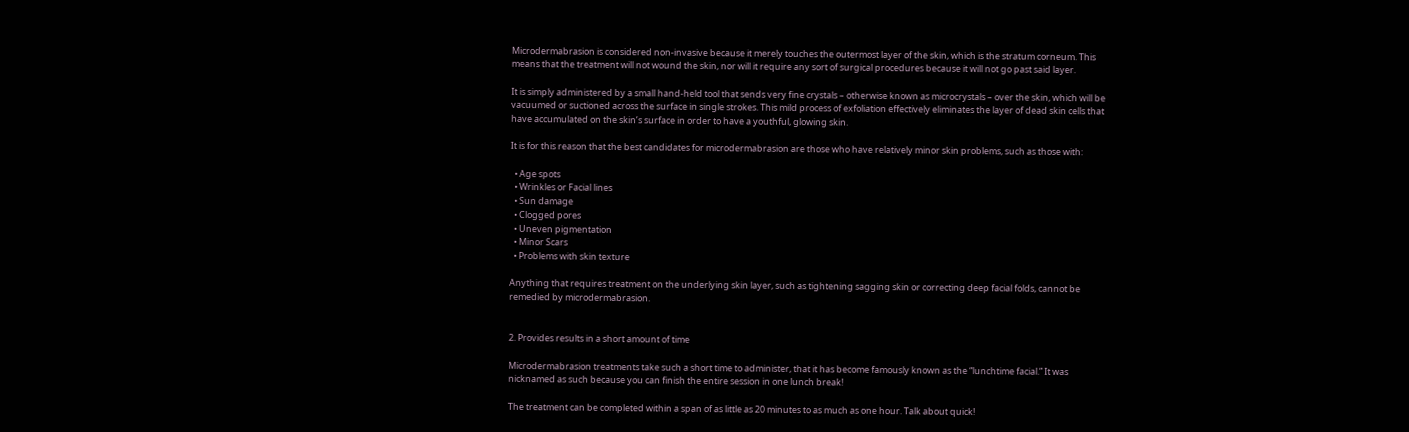Microdermabrasion is considered non-invasive because it merely touches the outermost layer of the skin, which is the stratum corneum. This means that the treatment will not wound the skin, nor will it require any sort of surgical procedures because it will not go past said layer.

It is simply administered by a small hand-held tool that sends very fine crystals – otherwise known as microcrystals – over the skin, which will be vacuumed or suctioned across the surface in single strokes. This mild process of exfoliation effectively eliminates the layer of dead skin cells that have accumulated on the skin’s surface in order to have a youthful, glowing skin.

It is for this reason that the best candidates for microdermabrasion are those who have relatively minor skin problems, such as those with:

  • Age spots
  • Wrinkles or Facial lines
  • Sun damage
  • Clogged pores
  • Uneven pigmentation
  • Minor Scars
  • Problems with skin texture

Anything that requires treatment on the underlying skin layer, such as tightening sagging skin or correcting deep facial folds, cannot be remedied by microdermabrasion.


2. Provides results in a short amount of time

Microdermabrasion treatments take such a short time to administer, that it has become famously known as the “lunchtime facial.” It was nicknamed as such because you can finish the entire session in one lunch break!

The treatment can be completed within a span of as little as 20 minutes to as much as one hour. Talk about quick!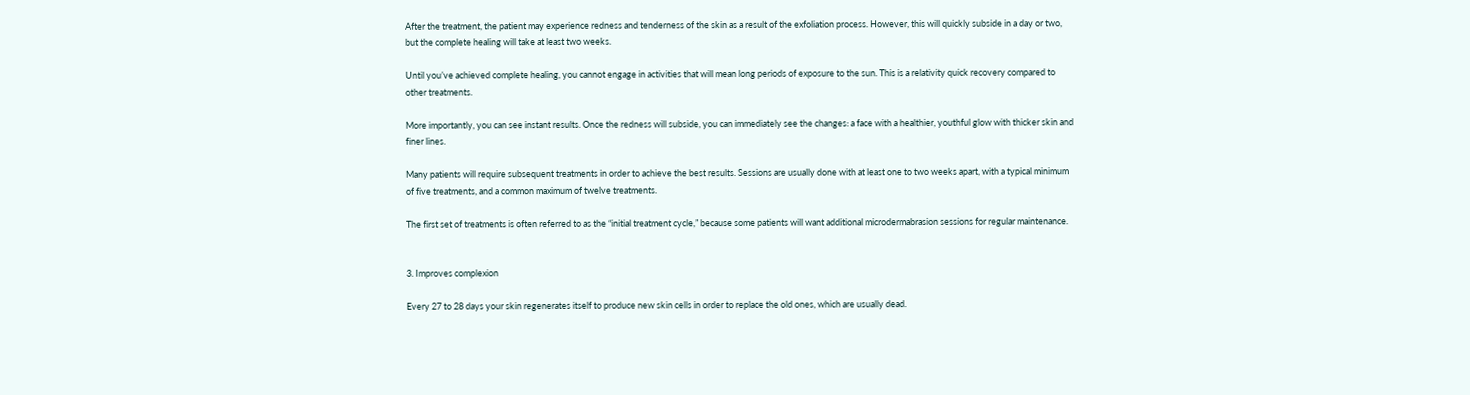After the treatment, the patient may experience redness and tenderness of the skin as a result of the exfoliation process. However, this will quickly subside in a day or two, but the complete healing will take at least two weeks.

Until you’ve achieved complete healing, you cannot engage in activities that will mean long periods of exposure to the sun. This is a relativity quick recovery compared to other treatments.

More importantly, you can see instant results. Once the redness will subside, you can immediately see the changes: a face with a healthier, youthful glow with thicker skin and finer lines.

Many patients will require subsequent treatments in order to achieve the best results. Sessions are usually done with at least one to two weeks apart, with a typical minimum of five treatments, and a common maximum of twelve treatments.

The first set of treatments is often referred to as the “initial treatment cycle,” because some patients will want additional microdermabrasion sessions for regular maintenance.


3. Improves complexion

Every 27 to 28 days your skin regenerates itself to produce new skin cells in order to replace the old ones, which are usually dead.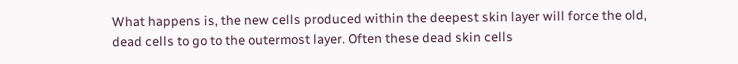What happens is, the new cells produced within the deepest skin layer will force the old, dead cells to go to the outermost layer. Often these dead skin cells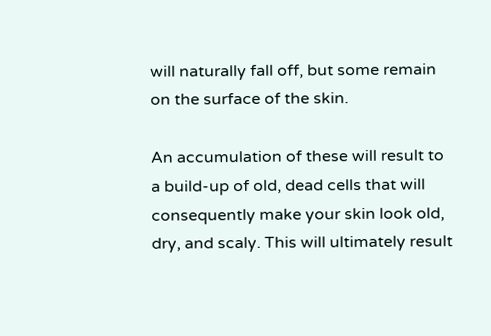will naturally fall off, but some remain on the surface of the skin.

An accumulation of these will result to a build-up of old, dead cells that will consequently make your skin look old, dry, and scaly. This will ultimately result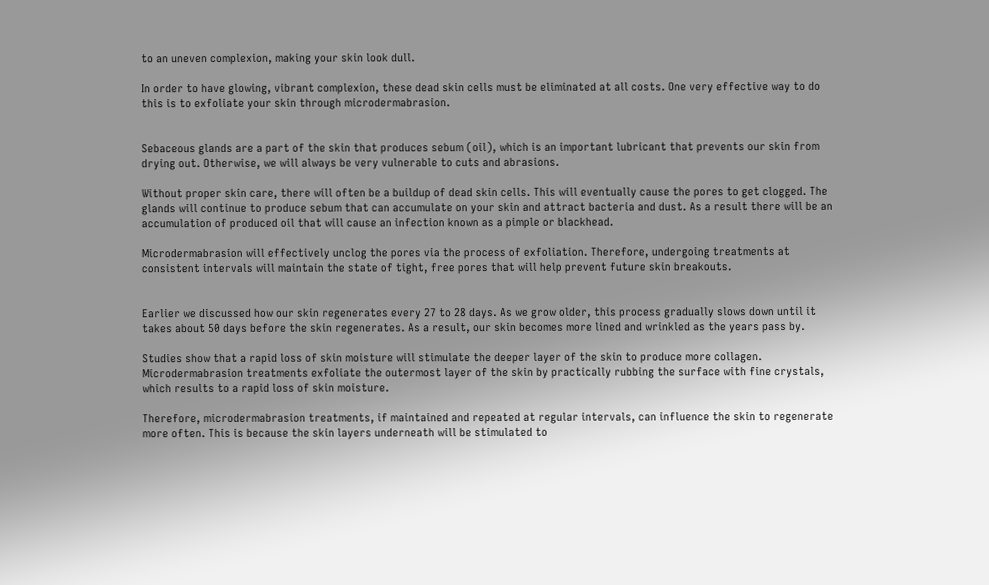to an uneven complexion, making your skin look dull.

In order to have glowing, vibrant complexion, these dead skin cells must be eliminated at all costs. One very effective way to do this is to exfoliate your skin through microdermabrasion.


Sebaceous glands are a part of the skin that produces sebum (oil), which is an important lubricant that prevents our skin from drying out. Otherwise, we will always be very vulnerable to cuts and abrasions.

Without proper skin care, there will often be a buildup of dead skin cells. This will eventually cause the pores to get clogged. The glands will continue to produce sebum that can accumulate on your skin and attract bacteria and dust. As a result there will be an accumulation of produced oil that will cause an infection known as a pimple or blackhead.

Microdermabrasion will effectively unclog the pores via the process of exfoliation. Therefore, undergoing treatments at consistent intervals will maintain the state of tight, free pores that will help prevent future skin breakouts.


Earlier we discussed how our skin regenerates every 27 to 28 days. As we grow older, this process gradually slows down until it takes about 50 days before the skin regenerates. As a result, our skin becomes more lined and wrinkled as the years pass by.

Studies show that a rapid loss of skin moisture will stimulate the deeper layer of the skin to produce more collagen. Microdermabrasion treatments exfoliate the outermost layer of the skin by practically rubbing the surface with fine crystals, which results to a rapid loss of skin moisture.

Therefore, microdermabrasion treatments, if maintained and repeated at regular intervals, can influence the skin to regenerate more often. This is because the skin layers underneath will be stimulated to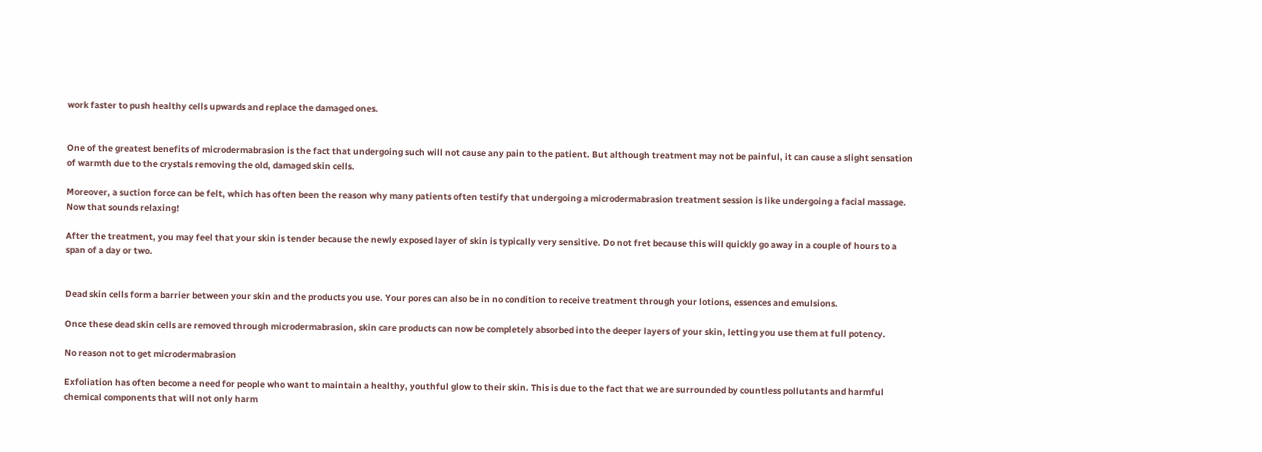work faster to push healthy cells upwards and replace the damaged ones.


One of the greatest benefits of microdermabrasion is the fact that undergoing such will not cause any pain to the patient. But although treatment may not be painful, it can cause a slight sensation of warmth due to the crystals removing the old, damaged skin cells.

Moreover, a suction force can be felt, which has often been the reason why many patients often testify that undergoing a microdermabrasion treatment session is like undergoing a facial massage. Now that sounds relaxing!

After the treatment, you may feel that your skin is tender because the newly exposed layer of skin is typically very sensitive. Do not fret because this will quickly go away in a couple of hours to a span of a day or two.


Dead skin cells form a barrier between your skin and the products you use. Your pores can also be in no condition to receive treatment through your lotions, essences and emulsions.

Once these dead skin cells are removed through microdermabrasion, skin care products can now be completely absorbed into the deeper layers of your skin, letting you use them at full potency.

No reason not to get microdermabrasion

Exfoliation has often become a need for people who want to maintain a healthy, youthful glow to their skin. This is due to the fact that we are surrounded by countless pollutants and harmful chemical components that will not only harm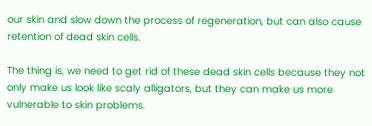our skin and slow down the process of regeneration, but can also cause retention of dead skin cells.

The thing is, we need to get rid of these dead skin cells because they not only make us look like scaly alligators, but they can make us more vulnerable to skin problems.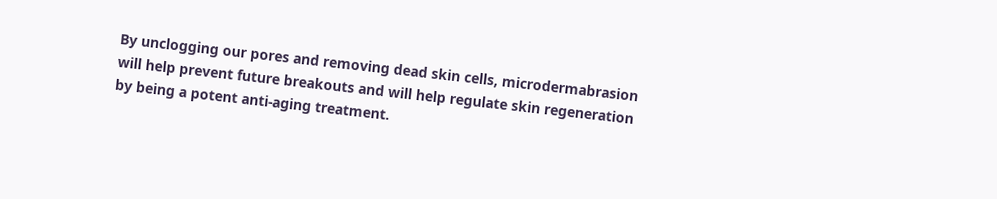By unclogging our pores and removing dead skin cells, microdermabrasion will help prevent future breakouts and will help regulate skin regeneration by being a potent anti-aging treatment.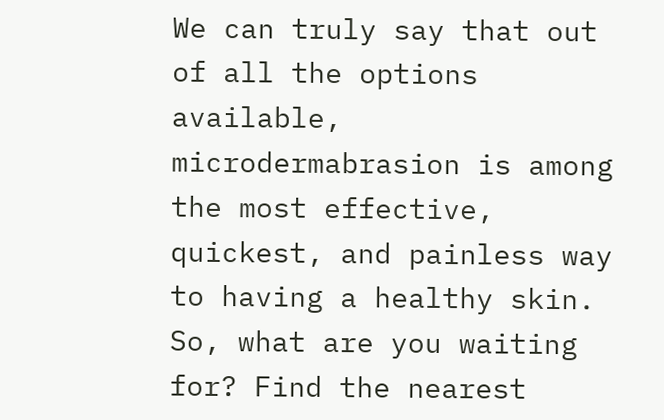We can truly say that out of all the options available, microdermabrasion is among the most effective, quickest, and painless way to having a healthy skin. So, what are you waiting for? Find the nearest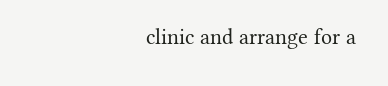clinic and arrange for a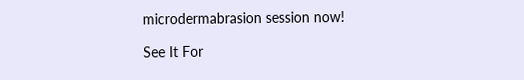microdermabrasion session now!

See It For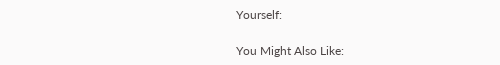Yourself:

You Might Also Like: